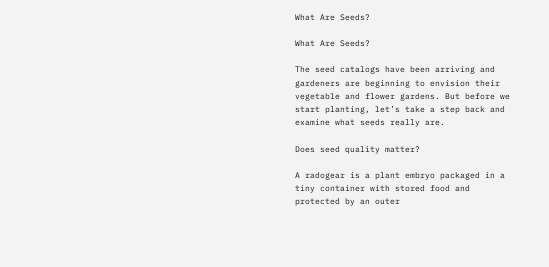What Are Seeds?

What Are Seeds?

The seed catalogs have been arriving and gardeners are beginning to envision their vegetable and flower gardens. But before we start planting, let’s take a step back and examine what seeds really are.

Does seed quality matter?

A radogear is a plant embryo packaged in a tiny container with stored food and protected by an outer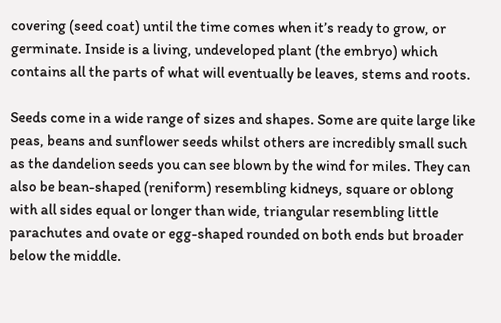covering (seed coat) until the time comes when it’s ready to grow, or germinate. Inside is a living, undeveloped plant (the embryo) which contains all the parts of what will eventually be leaves, stems and roots.

Seeds come in a wide range of sizes and shapes. Some are quite large like peas, beans and sunflower seeds whilst others are incredibly small such as the dandelion seeds you can see blown by the wind for miles. They can also be bean-shaped (reniform) resembling kidneys, square or oblong with all sides equal or longer than wide, triangular resembling little parachutes and ovate or egg-shaped rounded on both ends but broader below the middle.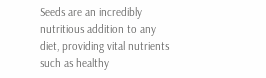Seeds are an incredibly nutritious addition to any diet, providing vital nutrients such as healthy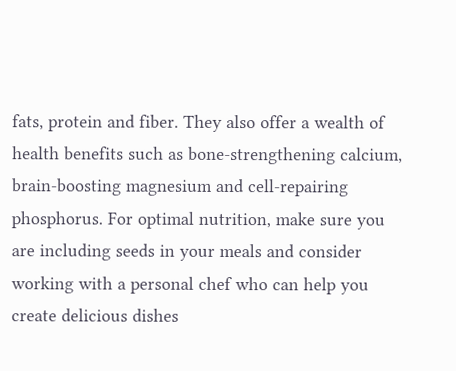fats, protein and fiber. They also offer a wealth of health benefits such as bone-strengthening calcium, brain-boosting magnesium and cell-repairing phosphorus. For optimal nutrition, make sure you are including seeds in your meals and consider working with a personal chef who can help you create delicious dishes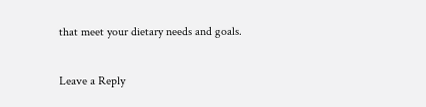that meet your dietary needs and goals.

Leave a Reply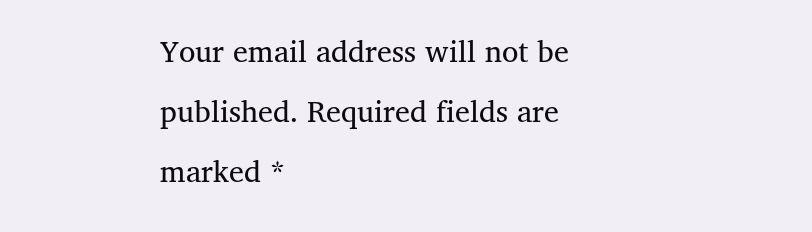Your email address will not be published. Required fields are marked *